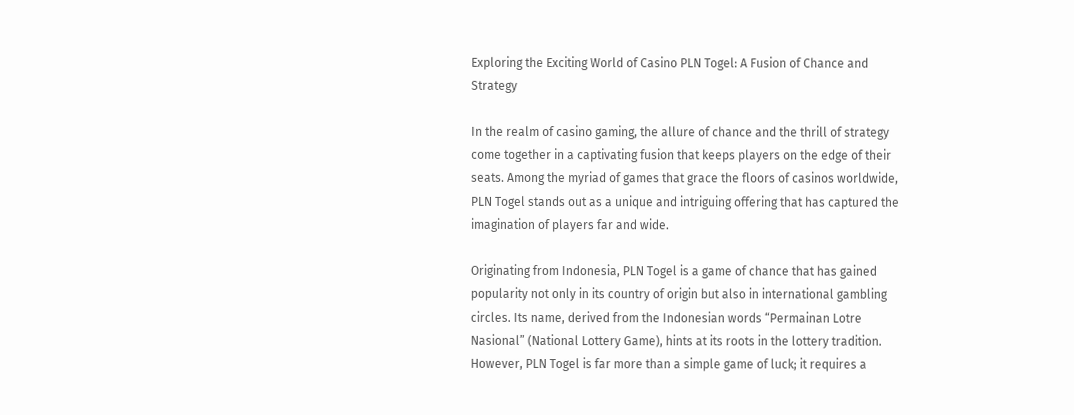Exploring the Exciting World of Casino PLN Togel: A Fusion of Chance and Strategy

In the realm of casino gaming, the allure of chance and the thrill of strategy come together in a captivating fusion that keeps players on the edge of their seats. Among the myriad of games that grace the floors of casinos worldwide, PLN Togel stands out as a unique and intriguing offering that has captured the imagination of players far and wide.

Originating from Indonesia, PLN Togel is a game of chance that has gained popularity not only in its country of origin but also in international gambling circles. Its name, derived from the Indonesian words “Permainan Lotre Nasional” (National Lottery Game), hints at its roots in the lottery tradition. However, PLN Togel is far more than a simple game of luck; it requires a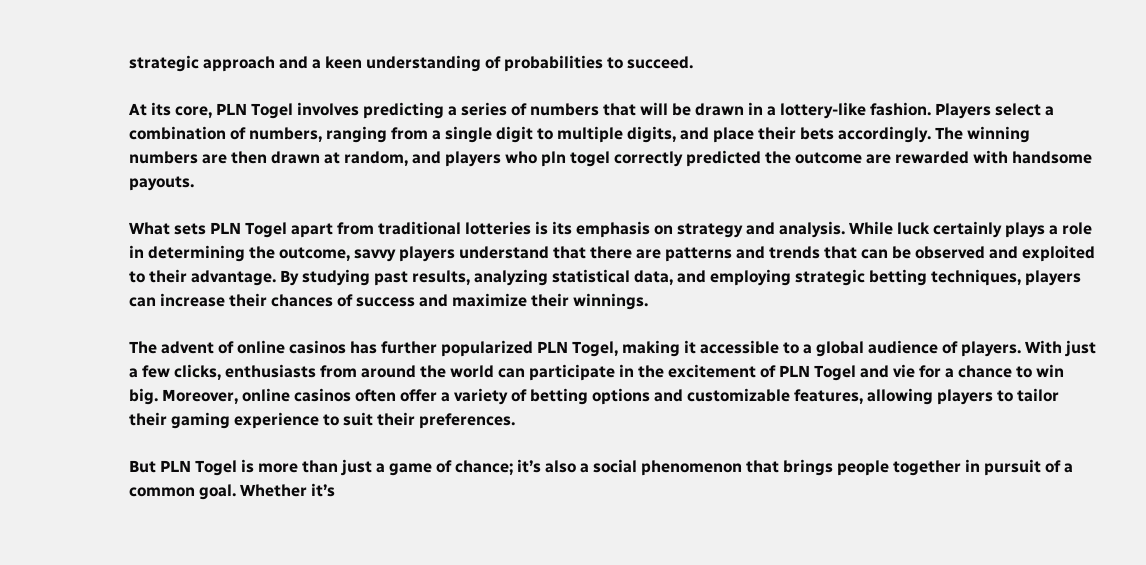strategic approach and a keen understanding of probabilities to succeed.

At its core, PLN Togel involves predicting a series of numbers that will be drawn in a lottery-like fashion. Players select a combination of numbers, ranging from a single digit to multiple digits, and place their bets accordingly. The winning numbers are then drawn at random, and players who pln togel correctly predicted the outcome are rewarded with handsome payouts.

What sets PLN Togel apart from traditional lotteries is its emphasis on strategy and analysis. While luck certainly plays a role in determining the outcome, savvy players understand that there are patterns and trends that can be observed and exploited to their advantage. By studying past results, analyzing statistical data, and employing strategic betting techniques, players can increase their chances of success and maximize their winnings.

The advent of online casinos has further popularized PLN Togel, making it accessible to a global audience of players. With just a few clicks, enthusiasts from around the world can participate in the excitement of PLN Togel and vie for a chance to win big. Moreover, online casinos often offer a variety of betting options and customizable features, allowing players to tailor their gaming experience to suit their preferences.

But PLN Togel is more than just a game of chance; it’s also a social phenomenon that brings people together in pursuit of a common goal. Whether it’s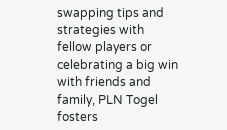swapping tips and strategies with fellow players or celebrating a big win with friends and family, PLN Togel fosters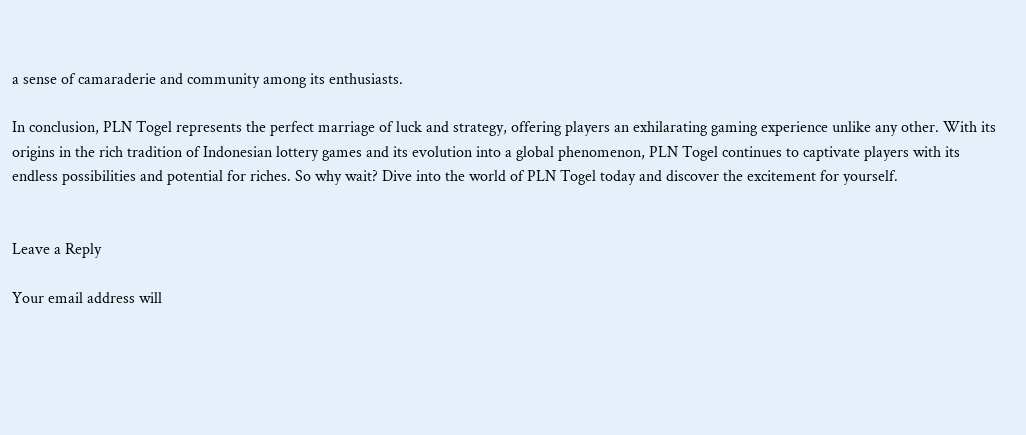a sense of camaraderie and community among its enthusiasts.

In conclusion, PLN Togel represents the perfect marriage of luck and strategy, offering players an exhilarating gaming experience unlike any other. With its origins in the rich tradition of Indonesian lottery games and its evolution into a global phenomenon, PLN Togel continues to captivate players with its endless possibilities and potential for riches. So why wait? Dive into the world of PLN Togel today and discover the excitement for yourself.


Leave a Reply

Your email address will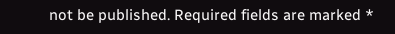not be published. Required fields are marked *